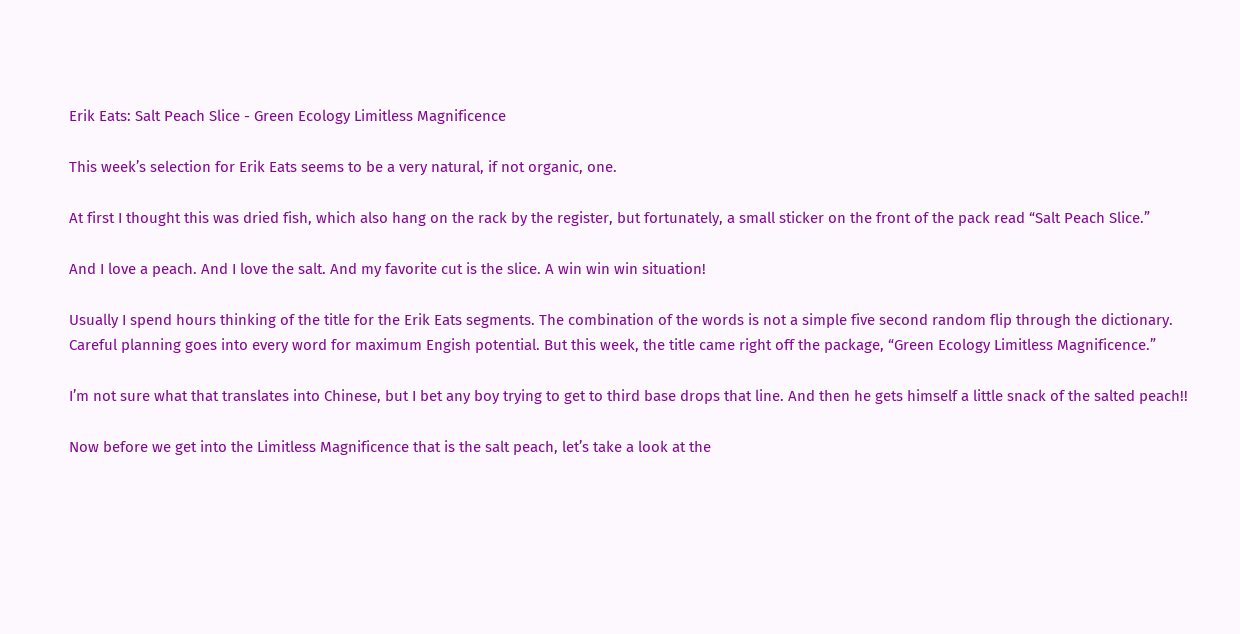Erik Eats: Salt Peach Slice - Green Ecology Limitless Magnificence

This week’s selection for Erik Eats seems to be a very natural, if not organic, one.

At first I thought this was dried fish, which also hang on the rack by the register, but fortunately, a small sticker on the front of the pack read “Salt Peach Slice.”

And I love a peach. And I love the salt. And my favorite cut is the slice. A win win win situation!

Usually I spend hours thinking of the title for the Erik Eats segments. The combination of the words is not a simple five second random flip through the dictionary. Careful planning goes into every word for maximum Engish potential. But this week, the title came right off the package, “Green Ecology Limitless Magnificence.”

I’m not sure what that translates into Chinese, but I bet any boy trying to get to third base drops that line. And then he gets himself a little snack of the salted peach!!

Now before we get into the Limitless Magnificence that is the salt peach, let’s take a look at the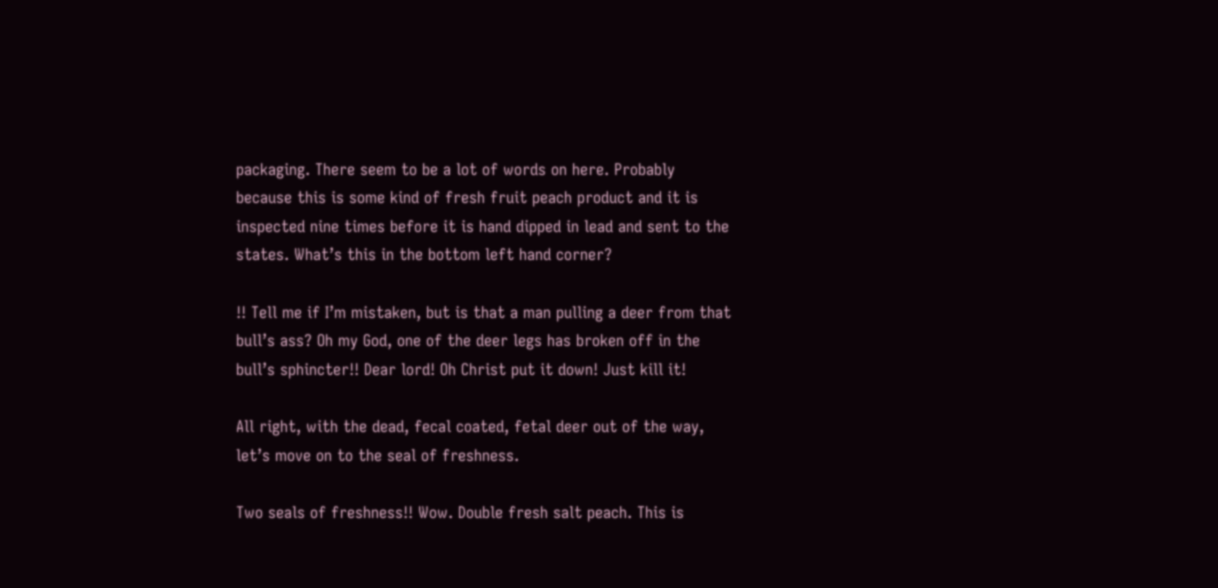packaging. There seem to be a lot of words on here. Probably because this is some kind of fresh fruit peach product and it is inspected nine times before it is hand dipped in lead and sent to the states. What’s this in the bottom left hand corner?

!! Tell me if I’m mistaken, but is that a man pulling a deer from that bull’s ass? Oh my God, one of the deer legs has broken off in the bull’s sphincter!! Dear lord! Oh Christ put it down! Just kill it!

All right, with the dead, fecal coated, fetal deer out of the way, let’s move on to the seal of freshness.

Two seals of freshness!! Wow. Double fresh salt peach. This is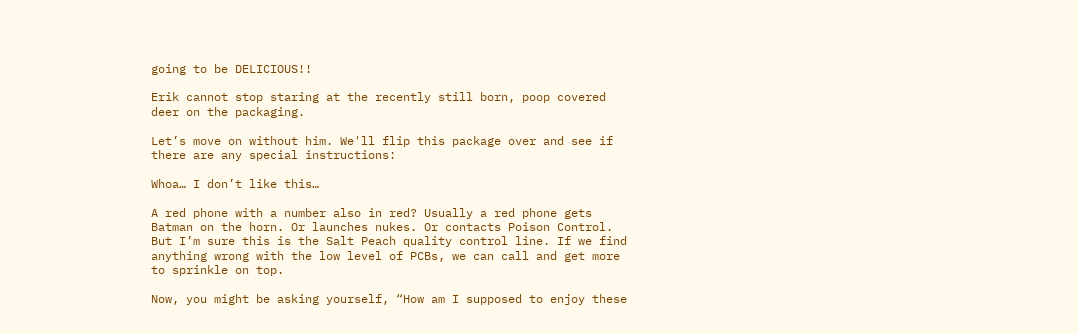going to be DELICIOUS!!

Erik cannot stop staring at the recently still born, poop covered deer on the packaging.

Let’s move on without him. We'll flip this package over and see if there are any special instructions:

Whoa… I don’t like this…

A red phone with a number also in red? Usually a red phone gets Batman on the horn. Or launches nukes. Or contacts Poison Control. But I’m sure this is the Salt Peach quality control line. If we find anything wrong with the low level of PCBs, we can call and get more to sprinkle on top.

Now, you might be asking yourself, “How am I supposed to enjoy these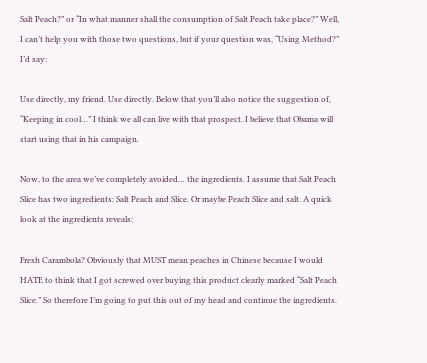Salt Peach?” or “In what manner shall the consumption of Salt Peach take place?” Well, I can’t help you with those two questions, but if your question was, “Using Method?” I’d say:

Use directly, my friend. Use directly. Below that you’ll also notice the suggestion of, “Keeping in cool…” I think we all can live with that prospect. I believe that Obama will start using that in his campaign.

Now, to the area we’ve completely avoided… the ingredients. I assume that Salt Peach Slice has two ingredients: Salt Peach and Slice. Or maybe Peach Slice and salt. A quick look at the ingredients reveals:

Fresh Carambola? Obviously that MUST mean peaches in Chinese because I would HATE to think that I got screwed over buying this product clearly marked “Salt Peach Slice.” So therefore I’m going to put this out of my head and continue the ingredients.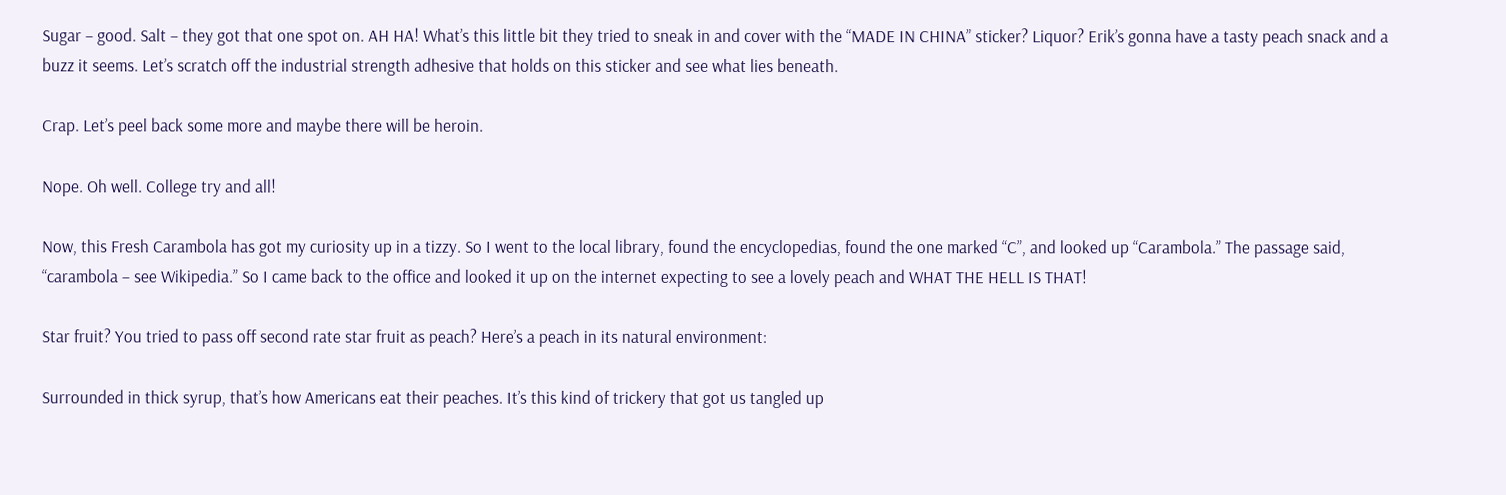Sugar – good. Salt – they got that one spot on. AH HA! What’s this little bit they tried to sneak in and cover with the “MADE IN CHINA” sticker? Liquor? Erik’s gonna have a tasty peach snack and a buzz it seems. Let’s scratch off the industrial strength adhesive that holds on this sticker and see what lies beneath.

Crap. Let’s peel back some more and maybe there will be heroin.

Nope. Oh well. College try and all!

Now, this Fresh Carambola has got my curiosity up in a tizzy. So I went to the local library, found the encyclopedias, found the one marked “C”, and looked up “Carambola.” The passage said, “carambola – see Wikipedia.” So I came back to the office and looked it up on the internet expecting to see a lovely peach and WHAT THE HELL IS THAT!

Star fruit? You tried to pass off second rate star fruit as peach? Here’s a peach in its natural environment:

Surrounded in thick syrup, that’s how Americans eat their peaches. It’s this kind of trickery that got us tangled up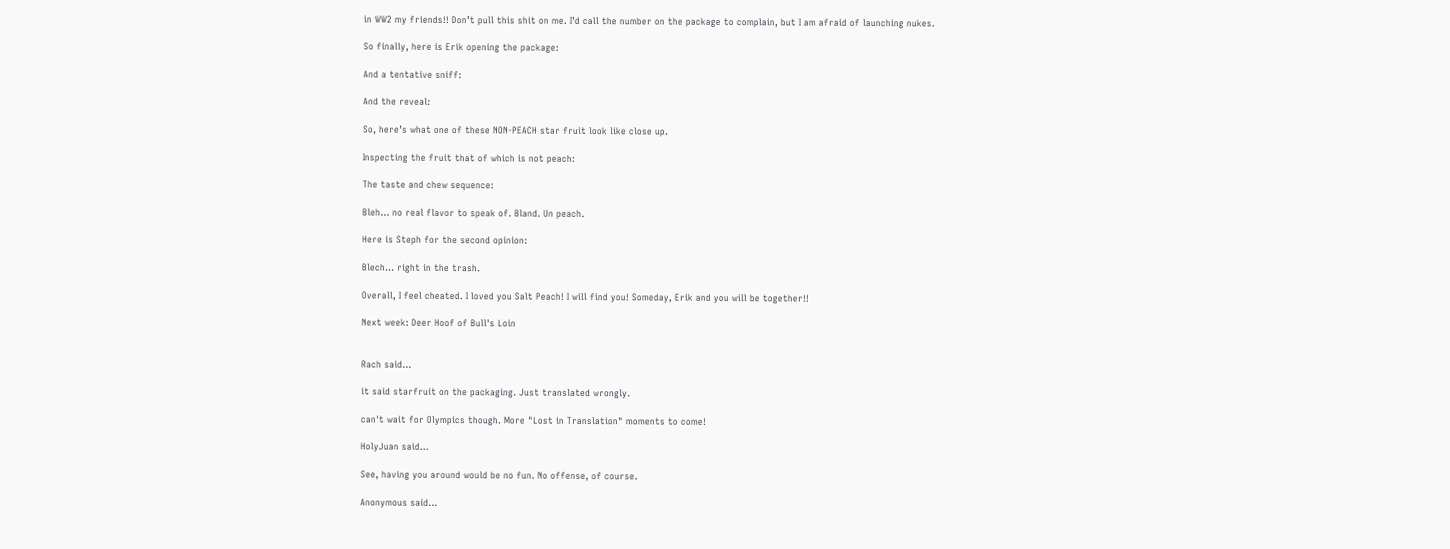in WW2 my friends!! Don’t pull this shit on me. I’d call the number on the package to complain, but I am afraid of launching nukes.

So finally, here is Erik opening the package:

And a tentative sniff:

And the reveal:

So, here’s what one of these NON-PEACH star fruit look like close up.

Inspecting the fruit that of which is not peach:

The taste and chew sequence:

Bleh… no real flavor to speak of. Bland. Un peach.

Here is Steph for the second opinion:

Blech... right in the trash.

Overall, I feel cheated. I loved you Salt Peach! I will find you! Someday, Erik and you will be together!!

Next week: Deer Hoof of Bull's Loin


Rach said...

it said starfruit on the packaging. Just translated wrongly.

can't wait for Olympics though. More "Lost in Translation" moments to come!

HolyJuan said...

See, having you around would be no fun. No offense, of course.

Anonymous said...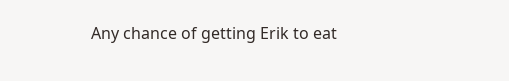Any chance of getting Erik to eat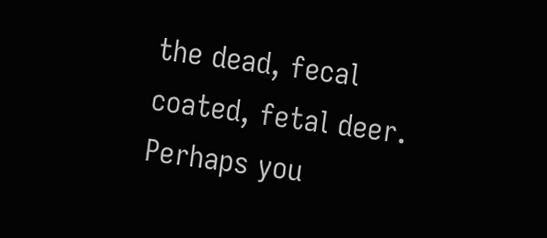the dead, fecal coated, fetal deer. Perhaps you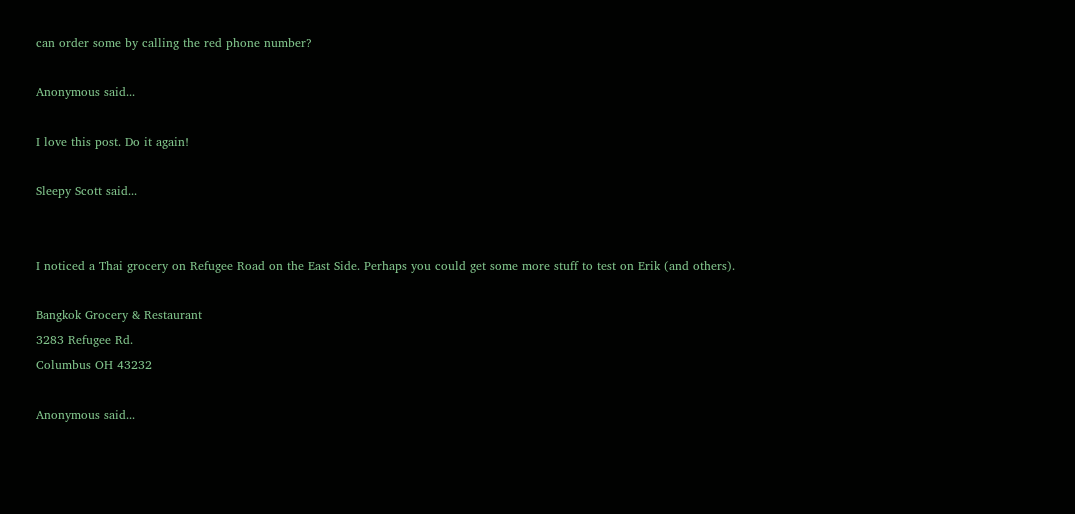can order some by calling the red phone number?

Anonymous said...

I love this post. Do it again!

Sleepy Scott said...


I noticed a Thai grocery on Refugee Road on the East Side. Perhaps you could get some more stuff to test on Erik (and others).

Bangkok Grocery & Restaurant
3283 Refugee Rd.
Columbus OH 43232

Anonymous said...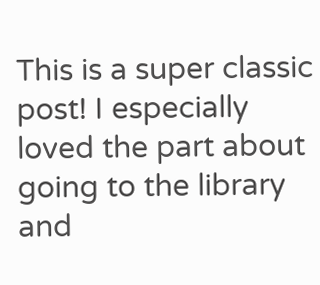This is a super classic post! I especially loved the part about going to the library and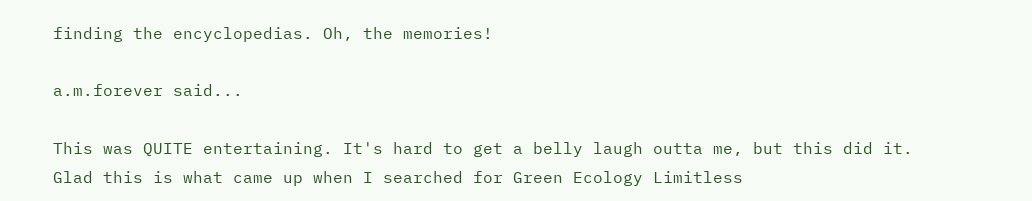finding the encyclopedias. Oh, the memories!

a.m.forever said...

This was QUITE entertaining. It's hard to get a belly laugh outta me, but this did it.
Glad this is what came up when I searched for Green Ecology Limitless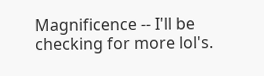Magnificence -- I'll be checking for more lol's.